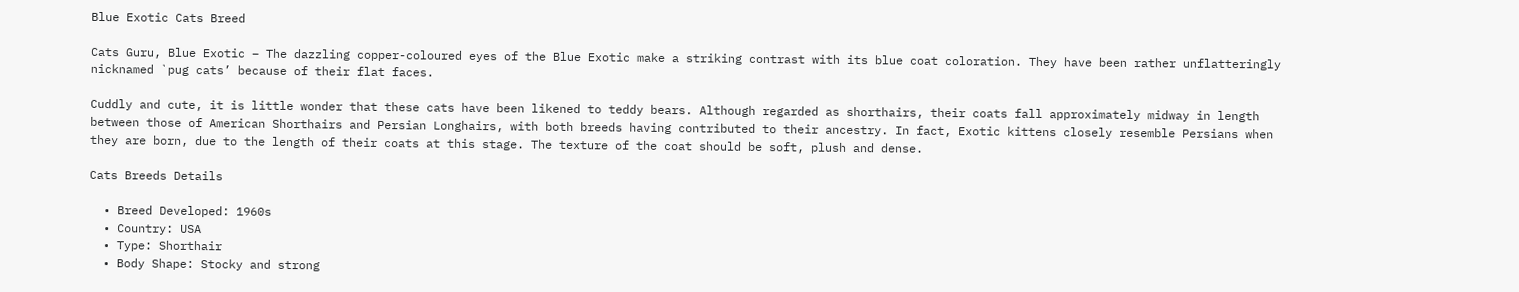Blue Exotic Cats Breed

Cats Guru, Blue Exotic – The dazzling copper-coloured eyes of the Blue Exotic make a striking contrast with its blue coat coloration. They have been rather unflatteringly nicknamed `pug cats’ because of their flat faces.

Cuddly and cute, it is little wonder that these cats have been likened to teddy bears. Although regarded as shorthairs, their coats fall approximately midway in length between those of American Shorthairs and Persian Longhairs, with both breeds having contributed to their ancestry. In fact, Exotic kittens closely resemble Persians when they are born, due to the length of their coats at this stage. The texture of the coat should be soft, plush and dense.

Cats Breeds Details

  • Breed Developed: 1960s
  • Country: USA
  • Type: Shorthair
  • Body Shape: Stocky and strong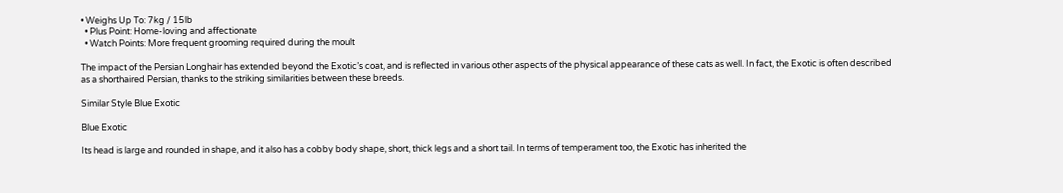• Weighs Up To: 7kg / 15lb
  • Plus Point: Home-loving and affectionate
  • Watch Points: More frequent grooming required during the moult

The impact of the Persian Longhair has extended beyond the Exotic’s coat, and is reflected in various other aspects of the physical appearance of these cats as well. In fact, the Exotic is often described as a shorthaired Persian, thanks to the striking similarities between these breeds.

Similar Style Blue Exotic

Blue Exotic

Its head is large and rounded in shape, and it also has a cobby body shape, short, thick legs and a short tail. In terms of temperament too, the Exotic has inherited the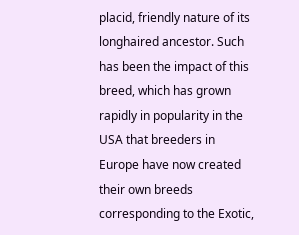placid, friendly nature of its longhaired ancestor. Such has been the impact of this breed, which has grown rapidly in popularity in the USA that breeders in Europe have now created their own breeds corresponding to the Exotic,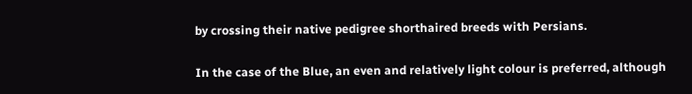by crossing their native pedigree shorthaired breeds with Persians.

In the case of the Blue, an even and relatively light colour is preferred, although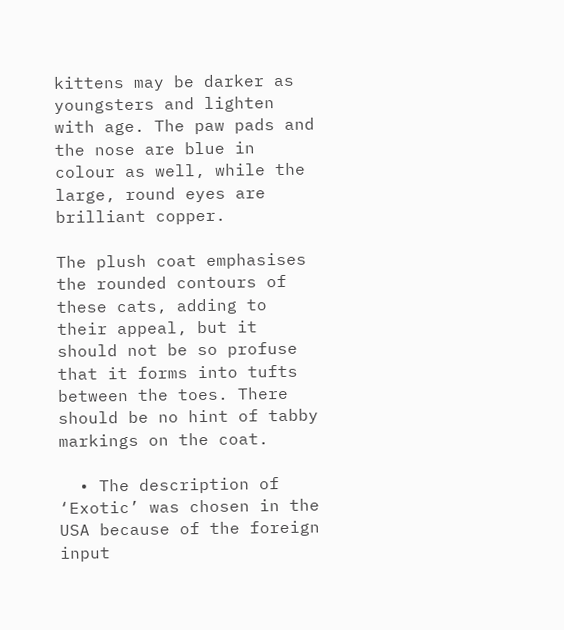kittens may be darker as youngsters and lighten with age. The paw pads and the nose are blue in colour as well, while the large, round eyes are brilliant copper.

The plush coat emphasises the rounded contours of these cats, adding to their appeal, but it should not be so profuse that it forms into tufts between the toes. There should be no hint of tabby markings on the coat.

  • The description of ‘Exotic’ was chosen in the USA because of the foreign input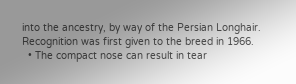into the ancestry, by way of the Persian Longhair. Recognition was first given to the breed in 1966.
  • The compact nose can result in tear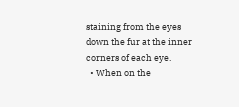staining from the eyes down the fur at the inner corners of each eye.
  • When on the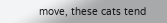move, these cats tend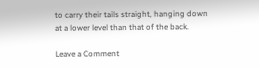to carry their tails straight, hanging down at a lower level than that of the back.

Leave a Comment